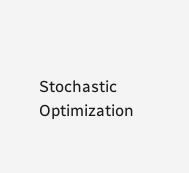Stochastic Optimization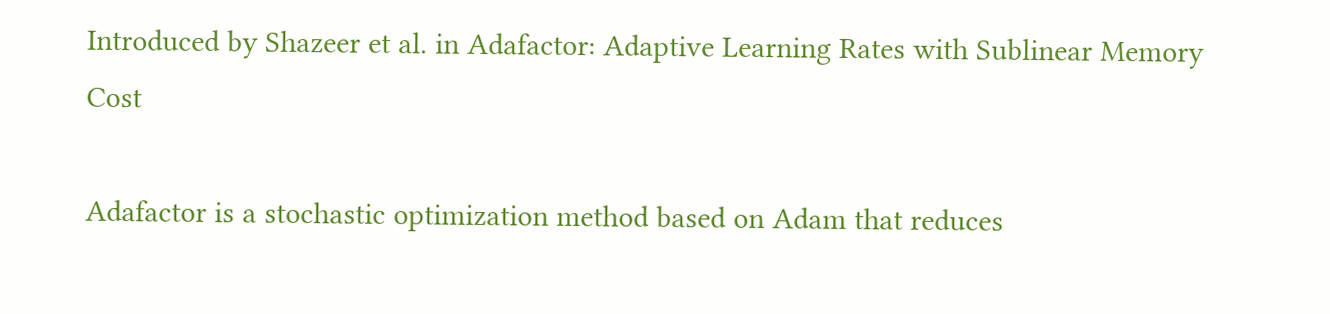Introduced by Shazeer et al. in Adafactor: Adaptive Learning Rates with Sublinear Memory Cost

Adafactor is a stochastic optimization method based on Adam that reduces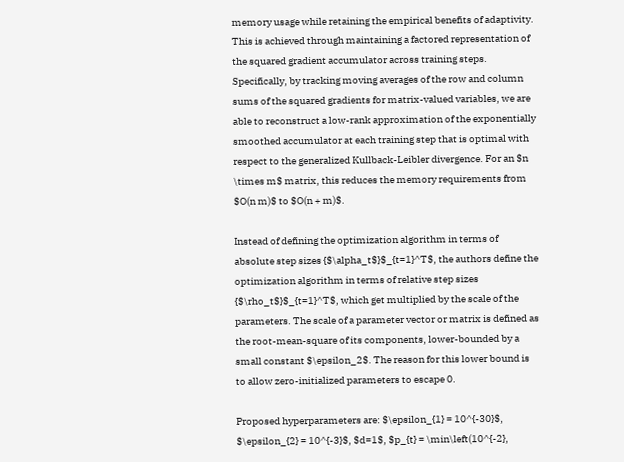memory usage while retaining the empirical benefits of adaptivity. This is achieved through maintaining a factored representation of the squared gradient accumulator across training steps. Specifically, by tracking moving averages of the row and column sums of the squared gradients for matrix-valued variables, we are able to reconstruct a low-rank approximation of the exponentially smoothed accumulator at each training step that is optimal with respect to the generalized Kullback-Leibler divergence. For an $n \times m$ matrix, this reduces the memory requirements from $O(n m)$ to $O(n + m)$.

Instead of defining the optimization algorithm in terms of absolute step sizes {$\alpha_t$}$_{t=1}^T$, the authors define the optimization algorithm in terms of relative step sizes {$\rho_t$}$_{t=1}^T$, which get multiplied by the scale of the parameters. The scale of a parameter vector or matrix is defined as the root-mean-square of its components, lower-bounded by a small constant $\epsilon_2$. The reason for this lower bound is to allow zero-initialized parameters to escape 0.

Proposed hyperparameters are: $\epsilon_{1} = 10^{-30}$, $\epsilon_{2} = 10^{-3}$, $d=1$, $p_{t} = \min\left(10^{-2},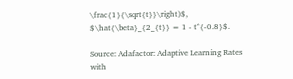\frac{1}{\sqrt{t}}\right)$, $\hat{\beta}_{2_{t}} = 1 - t^{-0.8}$.

Source: Adafactor: Adaptive Learning Rates with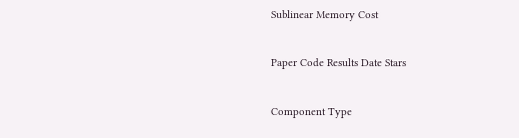Sublinear Memory Cost


Paper Code Results Date Stars


Component Type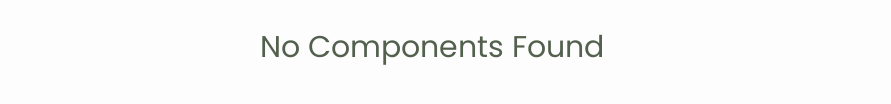No Components Found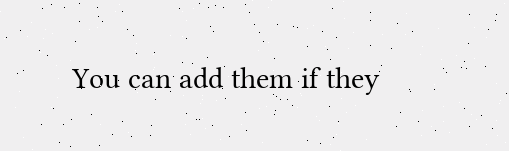You can add them if they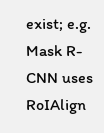exist; e.g. Mask R-CNN uses RoIAlign